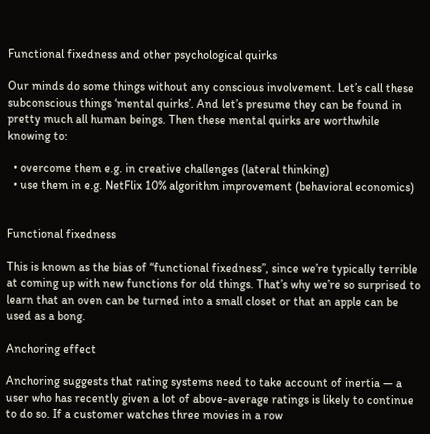Functional fixedness and other psychological quirks

Our minds do some things without any conscious involvement. Let’s call these subconscious things ‘mental quirks’. And let’s presume they can be found in pretty much all human beings. Then these mental quirks are worthwhile knowing to:

  • overcome them e.g. in creative challenges (lateral thinking)
  • use them in e.g. NetFlix 10% algorithm improvement (behavioral economics)


Functional fixedness

This is known as the bias of “functional fixedness”, since we’re typically terrible at coming up with new functions for old things. That’s why we’re so surprised to learn that an oven can be turned into a small closet or that an apple can be used as a bong.

Anchoring effect

Anchoring suggests that rating systems need to take account of inertia — a user who has recently given a lot of above-average ratings is likely to continue to do so. If a customer watches three movies in a row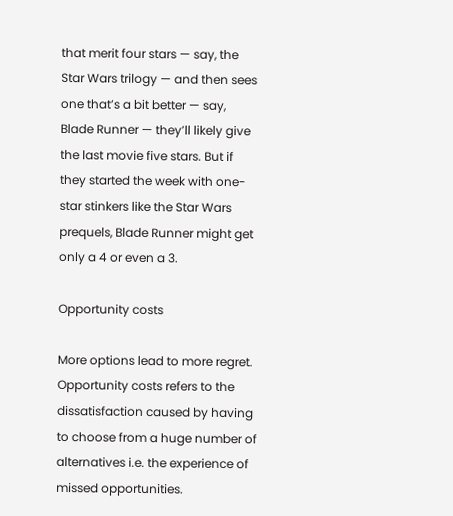that merit four stars — say, the Star Wars trilogy — and then sees one that’s a bit better — say, Blade Runner — they’ll likely give the last movie five stars. But if they started the week with one-star stinkers like the Star Wars prequels, Blade Runner might get only a 4 or even a 3.

Opportunity costs

More options lead to more regret. Opportunity costs refers to the dissatisfaction caused by having to choose from a huge number of alternatives i.e. the experience of missed opportunities.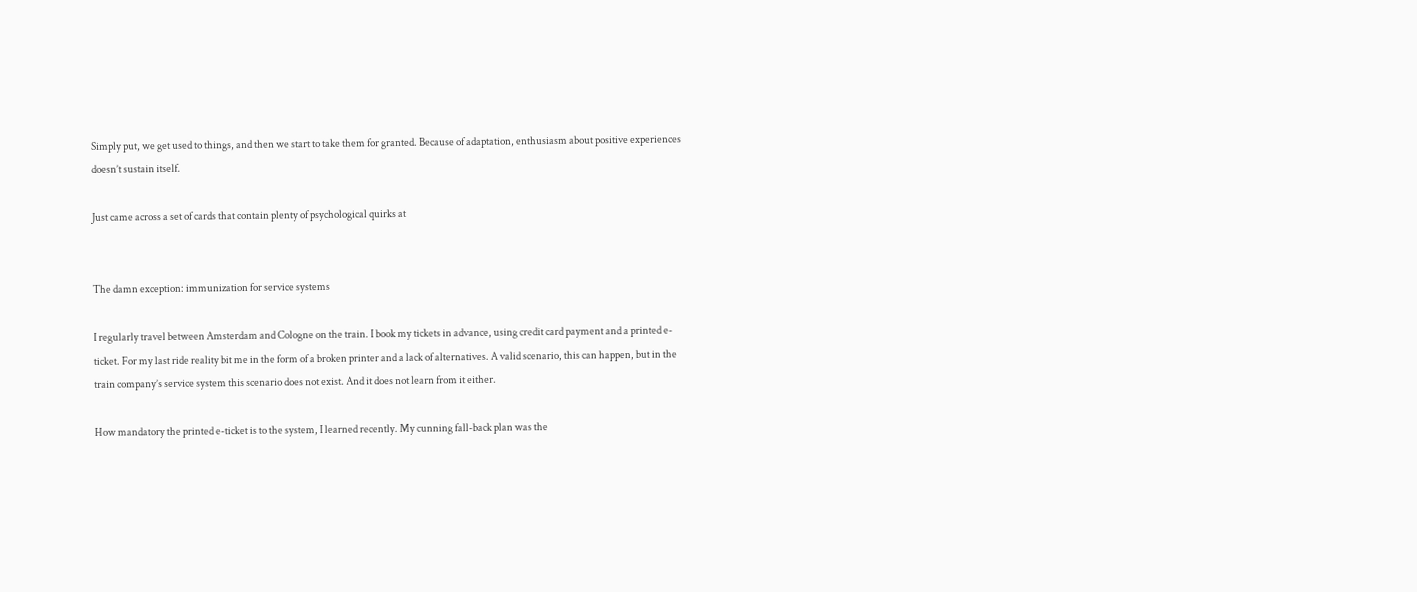Simply put, we get used to things, and then we start to take them for granted. Because of adaptation, enthusiasm about positive experiences doesn’t sustain itself.

Just came across a set of cards that contain plenty of psychological quirks at


The damn exception: immunization for service systems

I regularly travel between Amsterdam and Cologne on the train. I book my tickets in advance, using credit card payment and a printed e-ticket. For my last ride reality bit me in the form of a broken printer and a lack of alternatives. A valid scenario, this can happen, but in the train company’s service system this scenario does not exist. And it does not learn from it either.

How mandatory the printed e-ticket is to the system, I learned recently. My cunning fall-back plan was the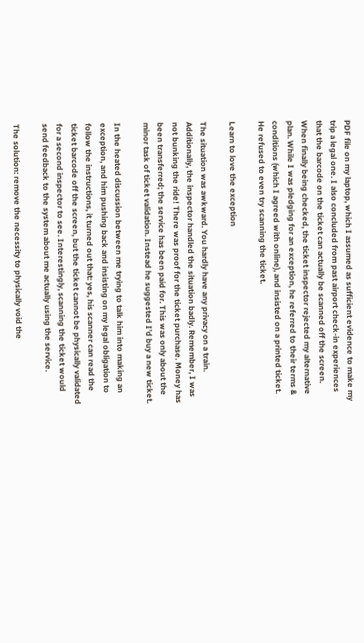PDF file on my laptop, which I assumed as sufficient evidence to make my trip a legal one. I also concluded from past airport check-in experiences that the barcode on the ticket can actually be scanned off the screen. When finally being checked, the ticket inspector rejected my alternative plan. While I was pledging for an exception, he referred to their terms & conditions (which I agreed with online), and insisted on a printed ticket. He refused to even try scanning the ticket.

Learn to love the exception

The situation was awkward. You hardly have any privacy on a train. Additionally, the inspector handled the situation badly. Remember, I was not bunking the ride! There was proof for the ticket purchase. Money has been transferred; the service has been paid for. This was only about the minor task of ticket validation. Instead he suggested I’d buy a new ticket.

In the heated discussion between me trying to talk him into making an exception, and him pushing back and insisting on my legal obligation to follow the instructions, it turned out that: yes, his scanner can read the ticket barcode off the screen, but the ticket cannot be physically validated for a second inspector to see. Interestingly, scanning the ticket would send feedback to the system about me actually using the service.

The solution: remove the necessity to physically void the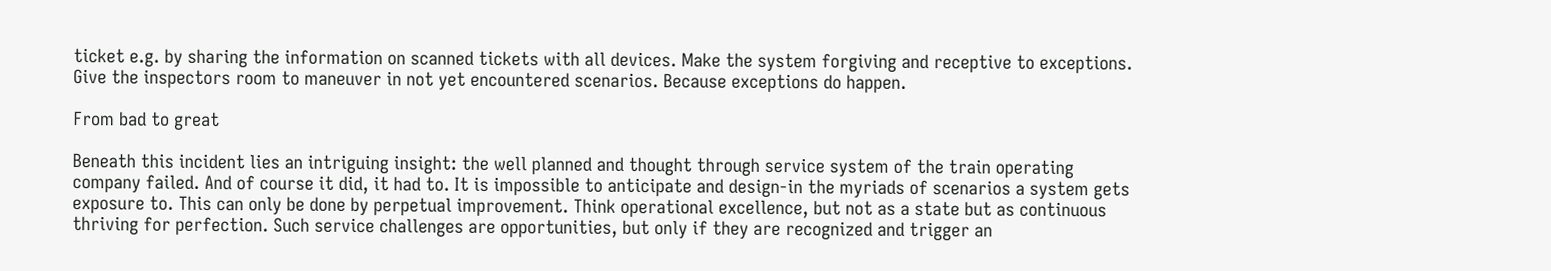ticket e.g. by sharing the information on scanned tickets with all devices. Make the system forgiving and receptive to exceptions. Give the inspectors room to maneuver in not yet encountered scenarios. Because exceptions do happen.

From bad to great

Beneath this incident lies an intriguing insight: the well planned and thought through service system of the train operating company failed. And of course it did, it had to. It is impossible to anticipate and design-in the myriads of scenarios a system gets exposure to. This can only be done by perpetual improvement. Think operational excellence, but not as a state but as continuous thriving for perfection. Such service challenges are opportunities, but only if they are recognized and trigger an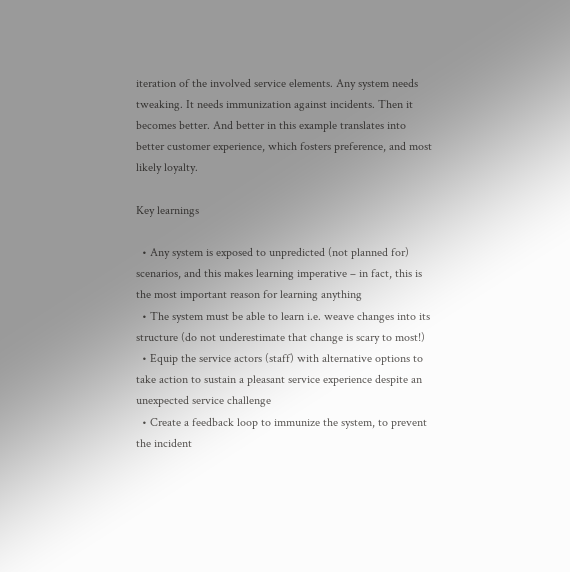iteration of the involved service elements. Any system needs tweaking. It needs immunization against incidents. Then it becomes better. And better in this example translates into better customer experience, which fosters preference, and most likely loyalty.

Key learnings

  • Any system is exposed to unpredicted (not planned for) scenarios, and this makes learning imperative – in fact, this is the most important reason for learning anything
  • The system must be able to learn i.e. weave changes into its structure (do not underestimate that change is scary to most!)
  • Equip the service actors (staff) with alternative options to take action to sustain a pleasant service experience despite an unexpected service challenge
  • Create a feedback loop to immunize the system, to prevent the incident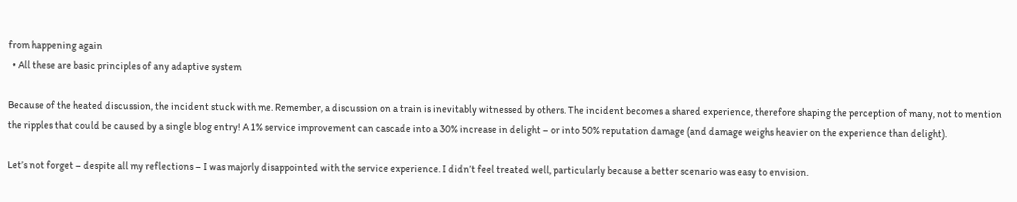from happening again
  • All these are basic principles of any adaptive system

Because of the heated discussion, the incident stuck with me. Remember, a discussion on a train is inevitably witnessed by others. The incident becomes a shared experience, therefore shaping the perception of many, not to mention the ripples that could be caused by a single blog entry! A 1% service improvement can cascade into a 30% increase in delight – or into 50% reputation damage (and damage weighs heavier on the experience than delight).

Let’s not forget – despite all my reflections – I was majorly disappointed with the service experience. I didn’t feel treated well, particularly because a better scenario was easy to envision.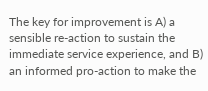The key for improvement is A) a sensible re-action to sustain the immediate service experience, and B) an informed pro-action to make the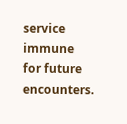service immune for future encounters.